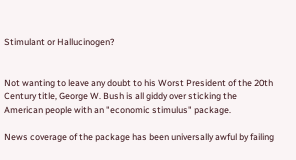Stimulant or Hallucinogen?


Not wanting to leave any doubt to his Worst President of the 20th Century title, George W. Bush is all giddy over sticking the American people with an "economic stimulus" package.

News coverage of the package has been universally awful by failing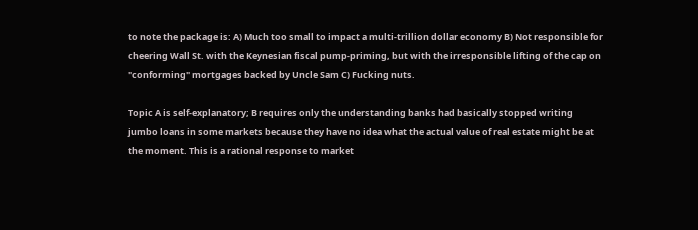to note the package is: A) Much too small to impact a multi-trillion dollar economy B) Not responsible for cheering Wall St. with the Keynesian fiscal pump-priming, but with the irresponsible lifting of the cap on "conforming" mortgages backed by Uncle Sam C) Fucking nuts.

Topic A is self-explanatory; B requires only the understanding banks had basically stopped writing jumbo loans in some markets because they have no idea what the actual value of real estate might be at the moment. This is a rational response to market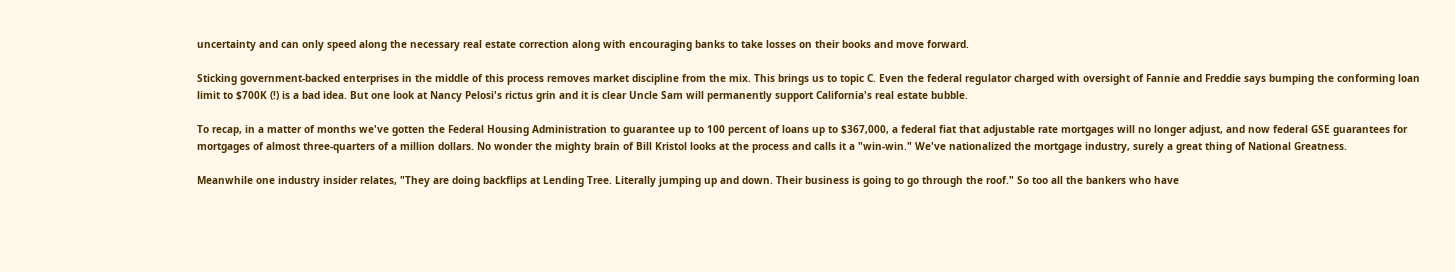uncertainty and can only speed along the necessary real estate correction along with encouraging banks to take losses on their books and move forward.

Sticking government-backed enterprises in the middle of this process removes market discipline from the mix. This brings us to topic C. Even the federal regulator charged with oversight of Fannie and Freddie says bumping the conforming loan limit to $700K (!) is a bad idea. But one look at Nancy Pelosi's rictus grin and it is clear Uncle Sam will permanently support California's real estate bubble.

To recap, in a matter of months we've gotten the Federal Housing Administration to guarantee up to 100 percent of loans up to $367,000, a federal fiat that adjustable rate mortgages will no longer adjust, and now federal GSE guarantees for mortgages of almost three-quarters of a million dollars. No wonder the mighty brain of Bill Kristol looks at the process and calls it a "win-win." We've nationalized the mortgage industry, surely a great thing of National Greatness.

Meanwhile one industry insider relates, "They are doing backflips at Lending Tree. Literally jumping up and down. Their business is going to go through the roof." So too all the bankers who have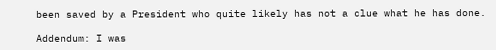been saved by a President who quite likely has not a clue what he has done.

Addendum: I was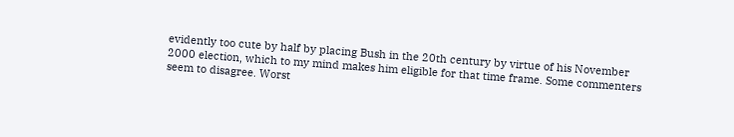evidently too cute by half by placing Bush in the 20th century by virtue of his November 2000 election, which to my mind makes him eligible for that time frame. Some commenters seem to disagree. Worst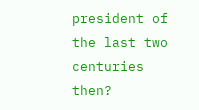president of the last two centuries then?